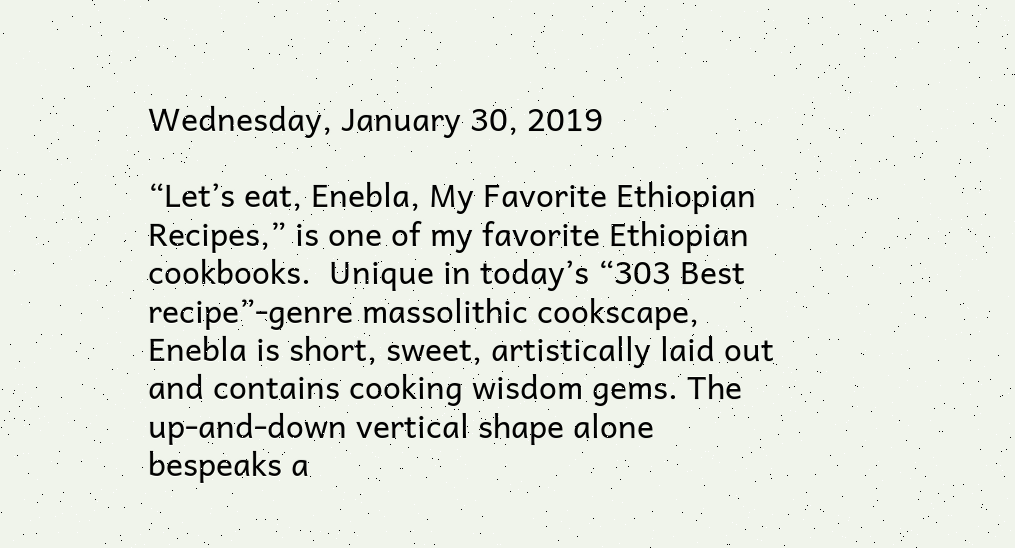Wednesday, January 30, 2019

“Let’s eat, Enebla, My Favorite Ethiopian Recipes,” is one of my favorite Ethiopian cookbooks.  Unique in today’s “303 Best recipe”-genre massolithic cookscape, Enebla is short, sweet, artistically laid out and contains cooking wisdom gems. The up-and-down vertical shape alone bespeaks a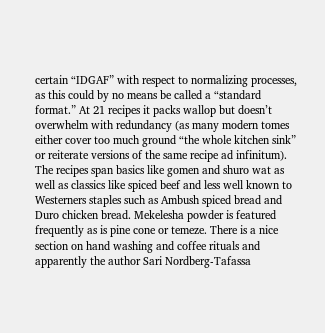certain “IDGAF” with respect to normalizing processes, as this could by no means be called a “standard format.” At 21 recipes it packs wallop but doesn’t overwhelm with redundancy (as many modern tomes either cover too much ground “the whole kitchen sink” or reiterate versions of the same recipe ad infinitum). The recipes span basics like gomen and shuro wat as well as classics like spiced beef and less well known to Westerners staples such as Ambush spiced bread and Duro chicken bread. Mekelesha powder is featured frequently as is pine cone or temeze. There is a nice section on hand washing and coffee rituals and apparently the author Sari Nordberg-Tafassa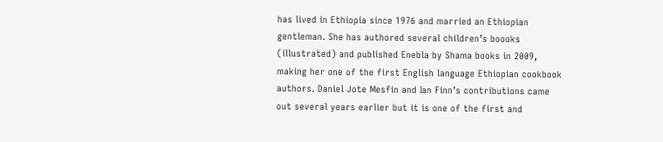has lived in Ethiopia since 1976 and married an Ethiopian gentleman. She has authored several children’s boooks (illustrated) and published Enebla by Shama books in 2009, making her one of the first English language Ethiopian cookbook authors. Daniel Jote Mesfin and Ian Finn’s contributions came out several years earlier but it is one of the first and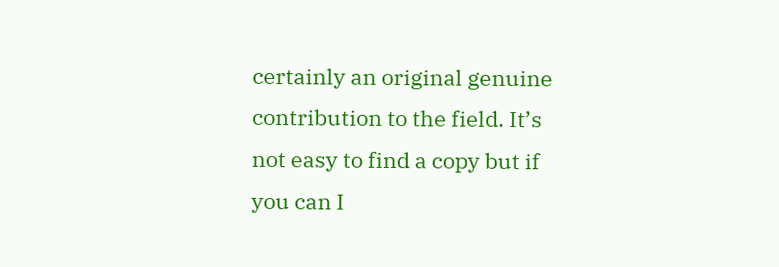certainly an original genuine contribution to the field. It’s not easy to find a copy but if you can I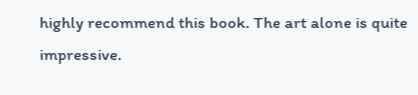highly recommend this book. The art alone is quite impressive.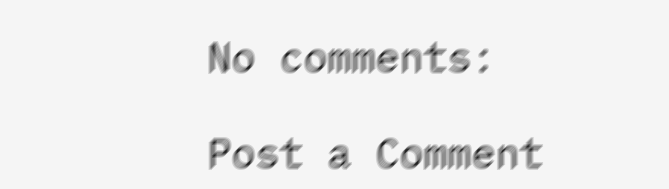No comments:

Post a Comment